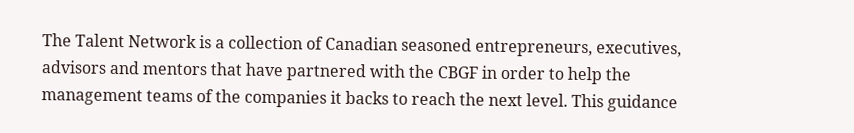The Talent Network is a collection of Canadian seasoned entrepreneurs, executives, advisors and mentors that have partnered with the CBGF in order to help the management teams of the companies it backs to reach the next level. This guidance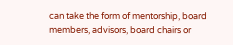can take the form of mentorship, board members, advisors, board chairs or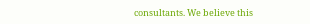consultants. We believe this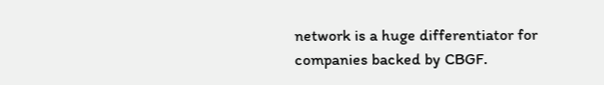network is a huge differentiator for companies backed by CBGF.